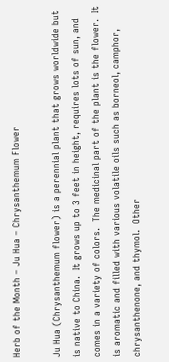Herb of the Month – Ju Hua – Chrysanthemum Flower

Ju Hua (Chrysanthemum flower) is a perennial plant that grows worldwide but is native to China.  It grows up to 3 feet in height, requires lots of sun, and comes in a variety of colors.  The medicinal part of the plant is the flower.  It is aromatic and filled with various volatile oils such as borneol, camphor, chrysanthenone, and thymol.  Other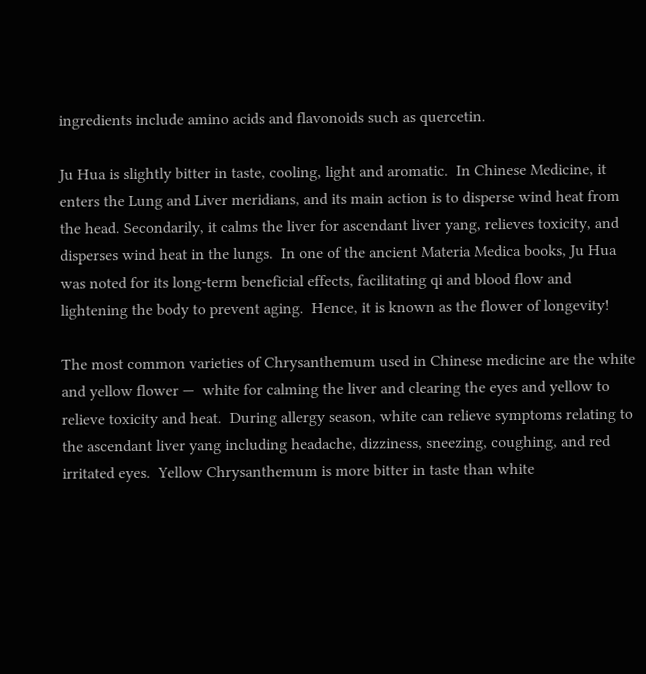ingredients include amino acids and flavonoids such as quercetin.

Ju Hua is slightly bitter in taste, cooling, light and aromatic.  In Chinese Medicine, it enters the Lung and Liver meridians, and its main action is to disperse wind heat from the head. Secondarily, it calms the liver for ascendant liver yang, relieves toxicity, and disperses wind heat in the lungs.  In one of the ancient Materia Medica books, Ju Hua was noted for its long-term beneficial effects, facilitating qi and blood flow and lightening the body to prevent aging.  Hence, it is known as the flower of longevity!

The most common varieties of Chrysanthemum used in Chinese medicine are the white and yellow flower —  white for calming the liver and clearing the eyes and yellow to relieve toxicity and heat.  During allergy season, white can relieve symptoms relating to the ascendant liver yang including headache, dizziness, sneezing, coughing, and red irritated eyes.  Yellow Chrysanthemum is more bitter in taste than white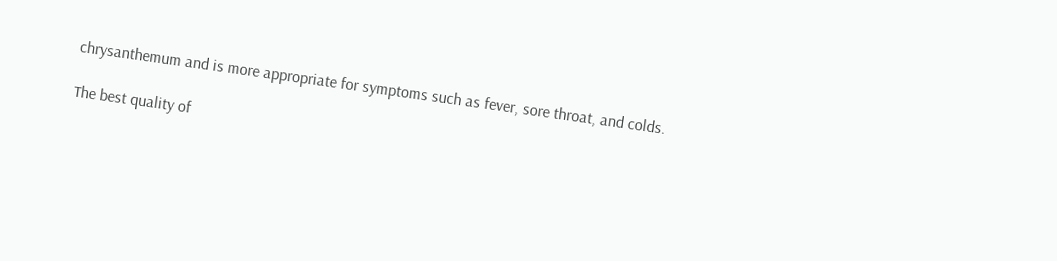chrysanthemum and is more appropriate for symptoms such as fever, sore throat, and colds.

The best quality of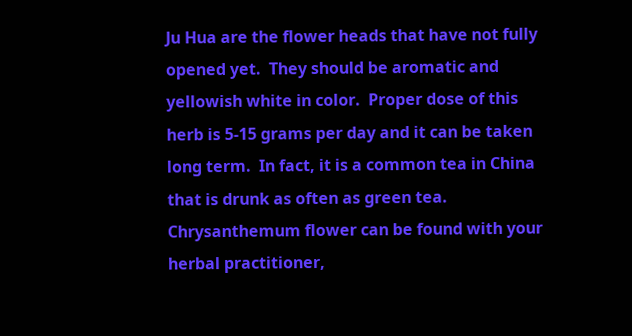Ju Hua are the flower heads that have not fully opened yet.  They should be aromatic and yellowish white in color.  Proper dose of this herb is 5-15 grams per day and it can be taken long term.  In fact, it is a common tea in China that is drunk as often as green tea.   Chrysanthemum flower can be found with your herbal practitioner,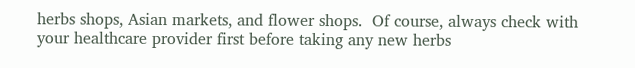herbs shops, Asian markets, and flower shops.  Of course, always check with your healthcare provider first before taking any new herbs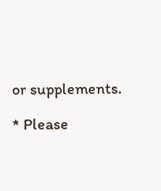or supplements.

* Please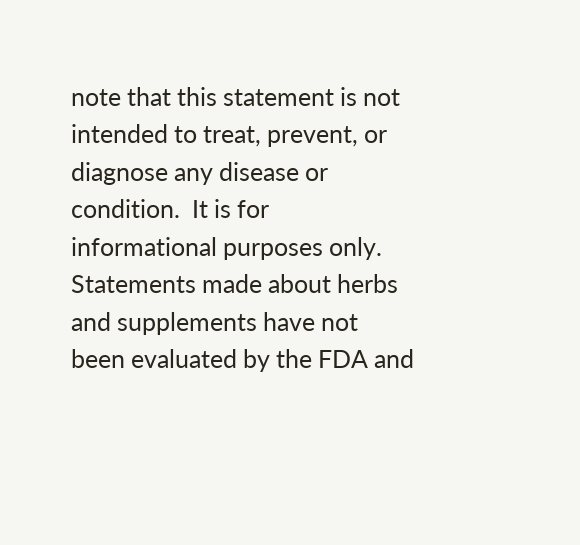note that this statement is not intended to treat, prevent, or diagnose any disease or condition.  It is for informational purposes only.  Statements made about herbs and supplements have not been evaluated by the FDA and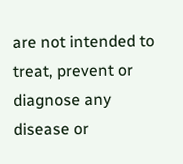are not intended to treat, prevent or diagnose any disease or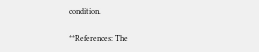condition.

**References: The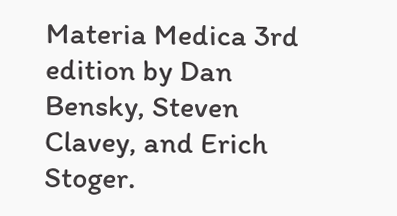Materia Medica 3rd edition by Dan Bensky, Steven Clavey, and Erich Stoger.